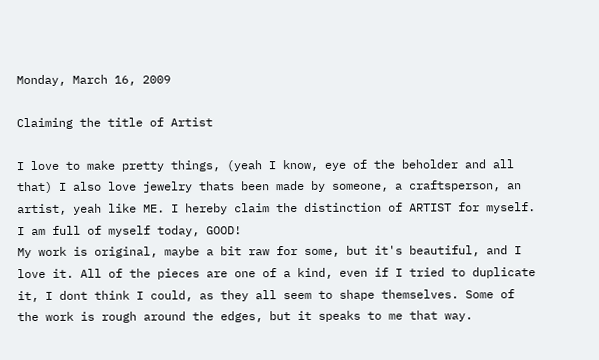Monday, March 16, 2009

Claiming the title of Artist

I love to make pretty things, (yeah I know, eye of the beholder and all that) I also love jewelry thats been made by someone, a craftsperson, an artist, yeah like ME. I hereby claim the distinction of ARTIST for myself. I am full of myself today, GOOD!
My work is original, maybe a bit raw for some, but it's beautiful, and I love it. All of the pieces are one of a kind, even if I tried to duplicate it, I dont think I could, as they all seem to shape themselves. Some of the work is rough around the edges, but it speaks to me that way.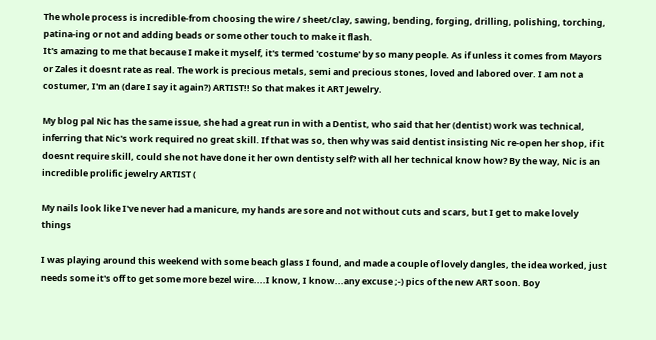The whole process is incredible-from choosing the wire / sheet/clay, sawing, bending, forging, drilling, polishing, torching, patina-ing or not and adding beads or some other touch to make it flash.
It's amazing to me that because I make it myself, it's termed 'costume' by so many people. As if unless it comes from Mayors or Zales it doesnt rate as real. The work is precious metals, semi and precious stones, loved and labored over. I am not a costumer, I'm an (dare I say it again?) ARTIST!! So that makes it ART Jewelry.

My blog pal Nic has the same issue, she had a great run in with a Dentist, who said that her (dentist) work was technical, inferring that Nic's work required no great skill. If that was so, then why was said dentist insisting Nic re-open her shop, if it doesnt require skill, could she not have done it her own dentisty self? with all her technical know how? By the way, Nic is an incredible prolific jewelry ARTIST (

My nails look like I've never had a manicure, my hands are sore and not without cuts and scars, but I get to make lovely things

I was playing around this weekend with some beach glass I found, and made a couple of lovely dangles, the idea worked, just needs some it's off to get some more bezel wire....I know, I know...any excuse ;-) pics of the new ART soon. Boy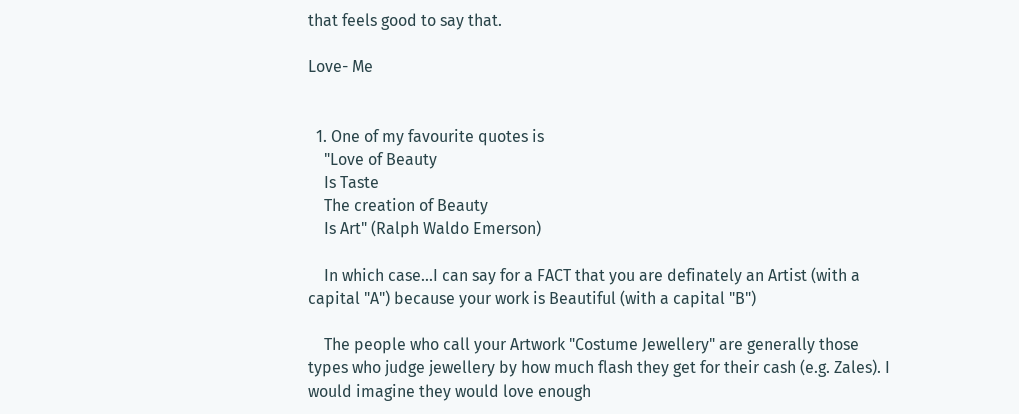that feels good to say that.

Love- Me


  1. One of my favourite quotes is
    "Love of Beauty
    Is Taste
    The creation of Beauty
    Is Art" (Ralph Waldo Emerson)

    In which case...I can say for a FACT that you are definately an Artist (with a capital "A") because your work is Beautiful (with a capital "B")

    The people who call your Artwork "Costume Jewellery" are generally those types who judge jewellery by how much flash they get for their cash (e.g. Zales). I would imagine they would love enough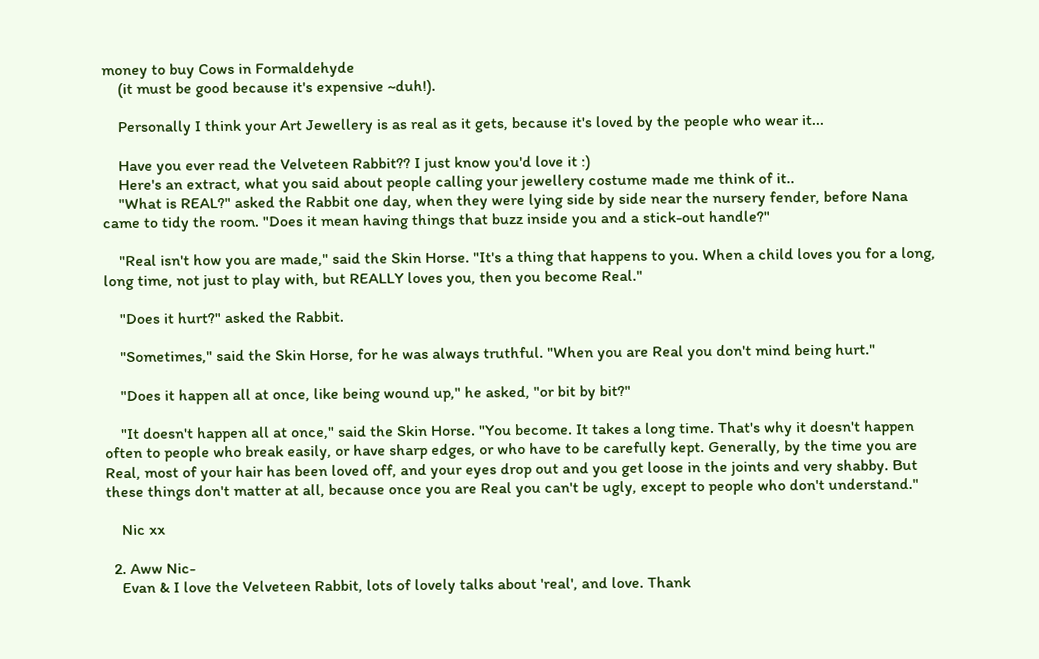money to buy Cows in Formaldehyde
    (it must be good because it's expensive ~duh!).

    Personally I think your Art Jewellery is as real as it gets, because it's loved by the people who wear it...

    Have you ever read the Velveteen Rabbit?? I just know you'd love it :)
    Here's an extract, what you said about people calling your jewellery costume made me think of it..
    "What is REAL?" asked the Rabbit one day, when they were lying side by side near the nursery fender, before Nana came to tidy the room. "Does it mean having things that buzz inside you and a stick-out handle?"

    "Real isn't how you are made," said the Skin Horse. "It's a thing that happens to you. When a child loves you for a long, long time, not just to play with, but REALLY loves you, then you become Real."

    "Does it hurt?" asked the Rabbit.

    "Sometimes," said the Skin Horse, for he was always truthful. "When you are Real you don't mind being hurt."

    "Does it happen all at once, like being wound up," he asked, "or bit by bit?"

    "It doesn't happen all at once," said the Skin Horse. "You become. It takes a long time. That's why it doesn't happen often to people who break easily, or have sharp edges, or who have to be carefully kept. Generally, by the time you are Real, most of your hair has been loved off, and your eyes drop out and you get loose in the joints and very shabby. But these things don't matter at all, because once you are Real you can't be ugly, except to people who don't understand."

    Nic xx

  2. Aww Nic-
    Evan & I love the Velveteen Rabbit, lots of lovely talks about 'real', and love. Thank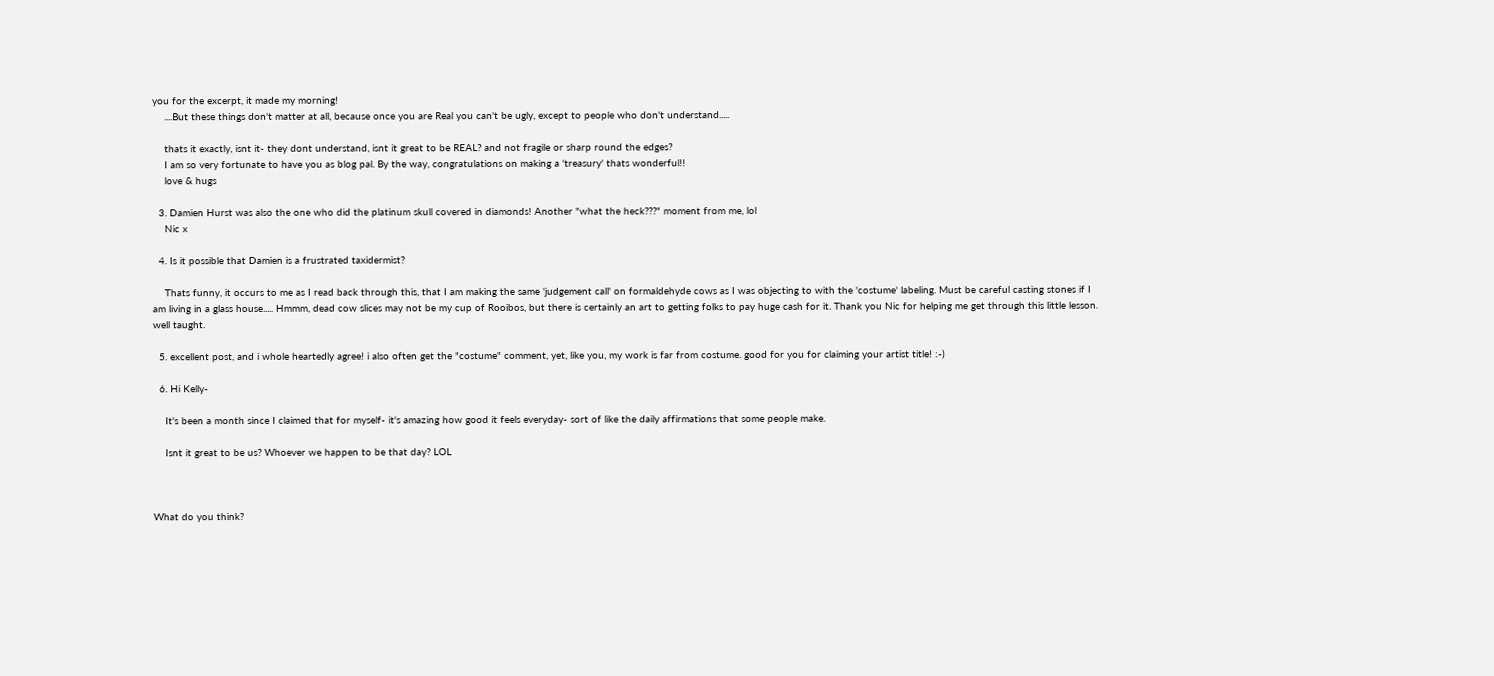you for the excerpt, it made my morning!
    ....But these things don't matter at all, because once you are Real you can't be ugly, except to people who don't understand.....

    thats it exactly, isnt it- they dont understand, isnt it great to be REAL? and not fragile or sharp round the edges?
    I am so very fortunate to have you as blog pal. By the way, congratulations on making a 'treasury' thats wonderful!!
    love & hugs

  3. Damien Hurst was also the one who did the platinum skull covered in diamonds! Another "what the heck???" moment from me, lol
    Nic x

  4. Is it possible that Damien is a frustrated taxidermist?

    Thats funny, it occurs to me as I read back through this, that I am making the same 'judgement call' on formaldehyde cows as I was objecting to with the 'costume' labeling. Must be careful casting stones if I am living in a glass house..... Hmmm, dead cow slices may not be my cup of Rooibos, but there is certainly an art to getting folks to pay huge cash for it. Thank you Nic for helping me get through this little lesson. well taught.

  5. excellent post, and i whole heartedly agree! i also often get the "costume" comment, yet, like you, my work is far from costume. good for you for claiming your artist title! :-)

  6. Hi Kelly-

    It's been a month since I claimed that for myself- it's amazing how good it feels everyday- sort of like the daily affirmations that some people make.

    Isnt it great to be us? Whoever we happen to be that day? LOL



What do you think?